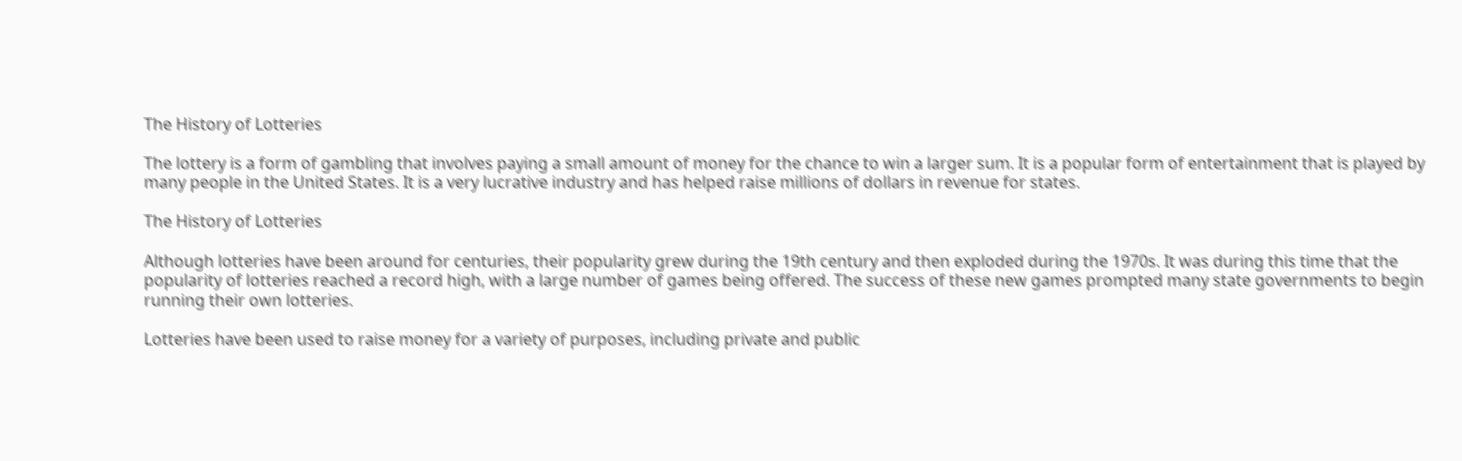The History of Lotteries

The lottery is a form of gambling that involves paying a small amount of money for the chance to win a larger sum. It is a popular form of entertainment that is played by many people in the United States. It is a very lucrative industry and has helped raise millions of dollars in revenue for states.

The History of Lotteries

Although lotteries have been around for centuries, their popularity grew during the 19th century and then exploded during the 1970s. It was during this time that the popularity of lotteries reached a record high, with a large number of games being offered. The success of these new games prompted many state governments to begin running their own lotteries.

Lotteries have been used to raise money for a variety of purposes, including private and public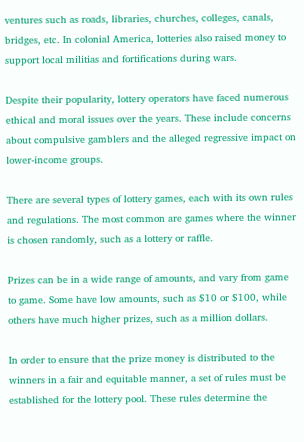ventures such as roads, libraries, churches, colleges, canals, bridges, etc. In colonial America, lotteries also raised money to support local militias and fortifications during wars.

Despite their popularity, lottery operators have faced numerous ethical and moral issues over the years. These include concerns about compulsive gamblers and the alleged regressive impact on lower-income groups.

There are several types of lottery games, each with its own rules and regulations. The most common are games where the winner is chosen randomly, such as a lottery or raffle.

Prizes can be in a wide range of amounts, and vary from game to game. Some have low amounts, such as $10 or $100, while others have much higher prizes, such as a million dollars.

In order to ensure that the prize money is distributed to the winners in a fair and equitable manner, a set of rules must be established for the lottery pool. These rules determine the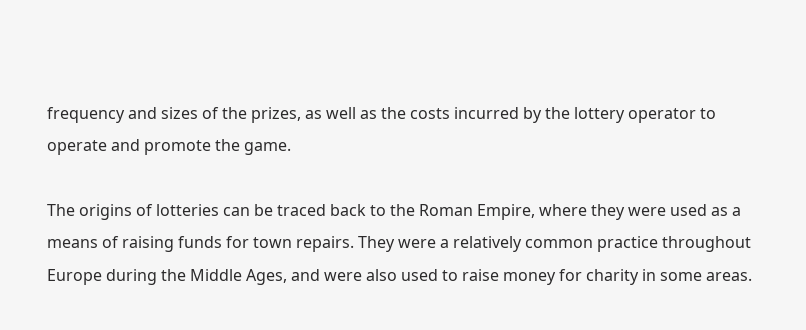frequency and sizes of the prizes, as well as the costs incurred by the lottery operator to operate and promote the game.

The origins of lotteries can be traced back to the Roman Empire, where they were used as a means of raising funds for town repairs. They were a relatively common practice throughout Europe during the Middle Ages, and were also used to raise money for charity in some areas.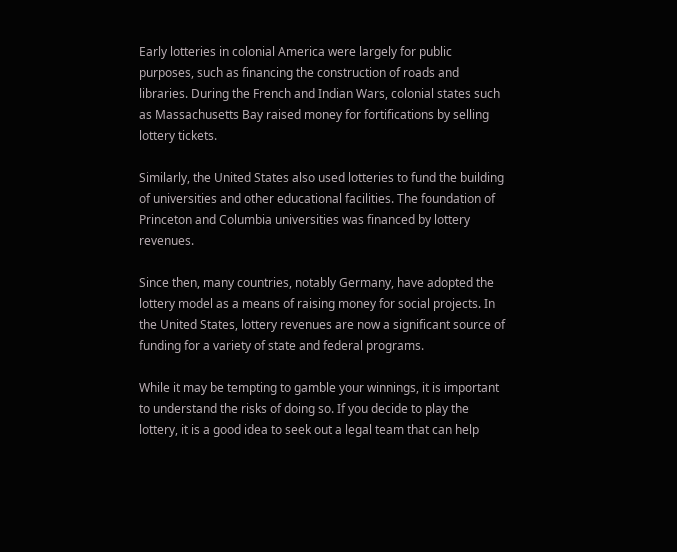Early lotteries in colonial America were largely for public purposes, such as financing the construction of roads and libraries. During the French and Indian Wars, colonial states such as Massachusetts Bay raised money for fortifications by selling lottery tickets.

Similarly, the United States also used lotteries to fund the building of universities and other educational facilities. The foundation of Princeton and Columbia universities was financed by lottery revenues.

Since then, many countries, notably Germany, have adopted the lottery model as a means of raising money for social projects. In the United States, lottery revenues are now a significant source of funding for a variety of state and federal programs.

While it may be tempting to gamble your winnings, it is important to understand the risks of doing so. If you decide to play the lottery, it is a good idea to seek out a legal team that can help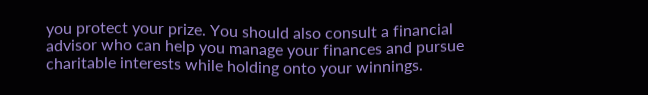you protect your prize. You should also consult a financial advisor who can help you manage your finances and pursue charitable interests while holding onto your winnings.